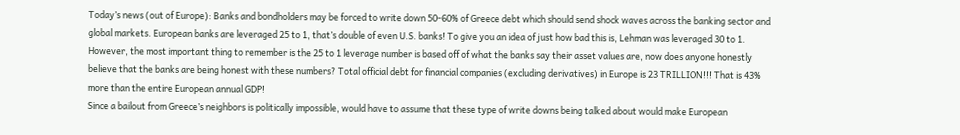Today’s news (out of Europe): Banks and bondholders may be forced to write down 50-60% of Greece debt which should send shock waves across the banking sector and global markets. European banks are leveraged 25 to 1, that’s double of even U.S. banks! To give you an idea of just how bad this is, Lehman was leveraged 30 to 1. However, the most important thing to remember is the 25 to 1 leverage number is based off of what the banks say their asset values are, now does anyone honestly believe that the banks are being honest with these numbers? Total official debt for financial companies (excluding derivatives) in Europe is 23 TRILLION!!! That is 43% more than the entire European annual GDP!
Since a bailout from Greece’s neighbors is politically impossible, would have to assume that these type of write downs being talked about would make European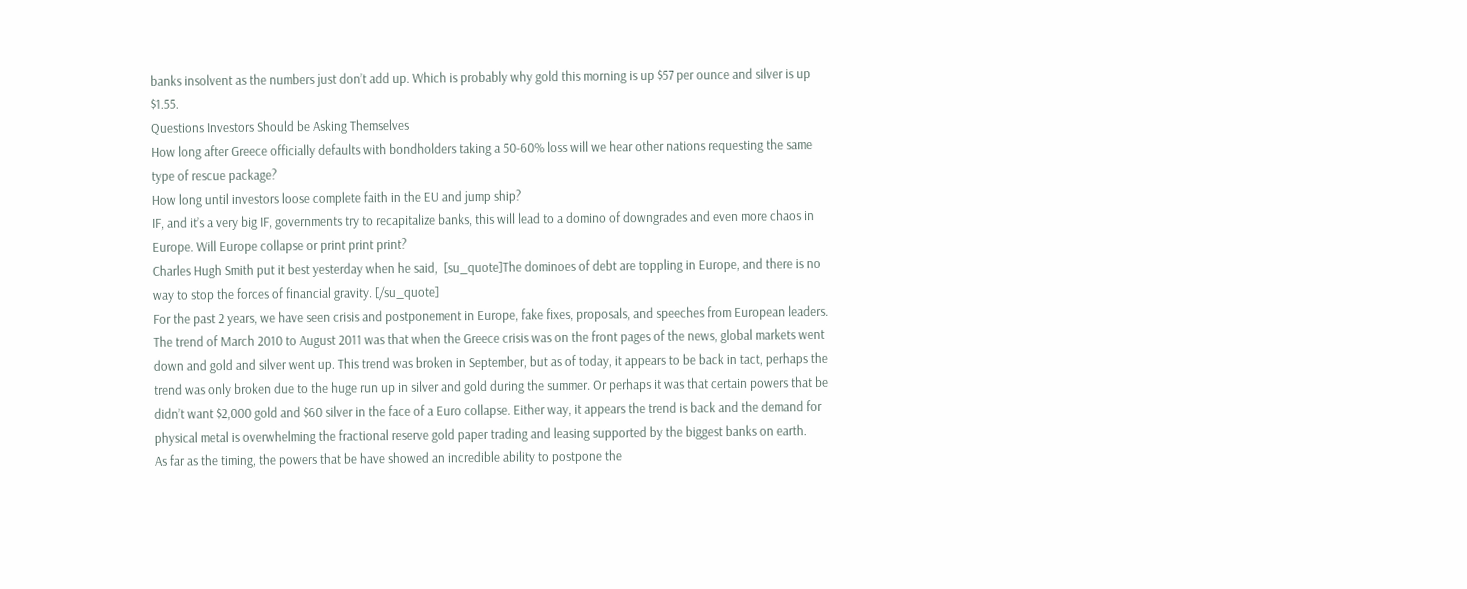banks insolvent as the numbers just don’t add up. Which is probably why gold this morning is up $57 per ounce and silver is up $1.55.
Questions Investors Should be Asking Themselves
How long after Greece officially defaults with bondholders taking a 50-60% loss will we hear other nations requesting the same type of rescue package?
How long until investors loose complete faith in the EU and jump ship?
IF, and it’s a very big IF, governments try to recapitalize banks, this will lead to a domino of downgrades and even more chaos in Europe. Will Europe collapse or print print print?
Charles Hugh Smith put it best yesterday when he said,  [su_quote]The dominoes of debt are toppling in Europe, and there is no way to stop the forces of financial gravity. [/su_quote]
For the past 2 years, we have seen crisis and postponement in Europe, fake fixes, proposals, and speeches from European leaders.
The trend of March 2010 to August 2011 was that when the Greece crisis was on the front pages of the news, global markets went down and gold and silver went up. This trend was broken in September, but as of today, it appears to be back in tact, perhaps the trend was only broken due to the huge run up in silver and gold during the summer. Or perhaps it was that certain powers that be didn’t want $2,000 gold and $60 silver in the face of a Euro collapse. Either way, it appears the trend is back and the demand for physical metal is overwhelming the fractional reserve gold paper trading and leasing supported by the biggest banks on earth.
As far as the timing, the powers that be have showed an incredible ability to postpone the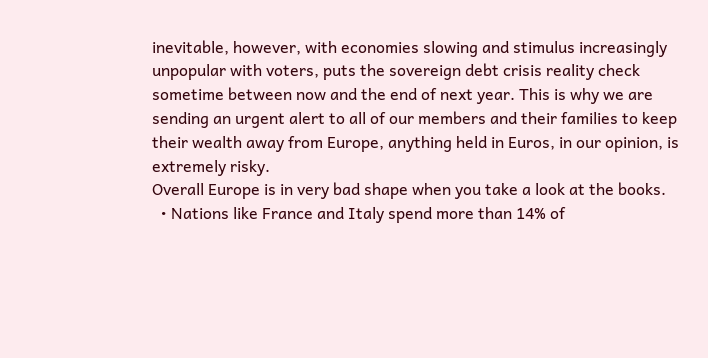inevitable, however, with economies slowing and stimulus increasingly unpopular with voters, puts the sovereign debt crisis reality check sometime between now and the end of next year. This is why we are sending an urgent alert to all of our members and their families to keep their wealth away from Europe, anything held in Euros, in our opinion, is extremely risky.
Overall Europe is in very bad shape when you take a look at the books.
  • Nations like France and Italy spend more than 14% of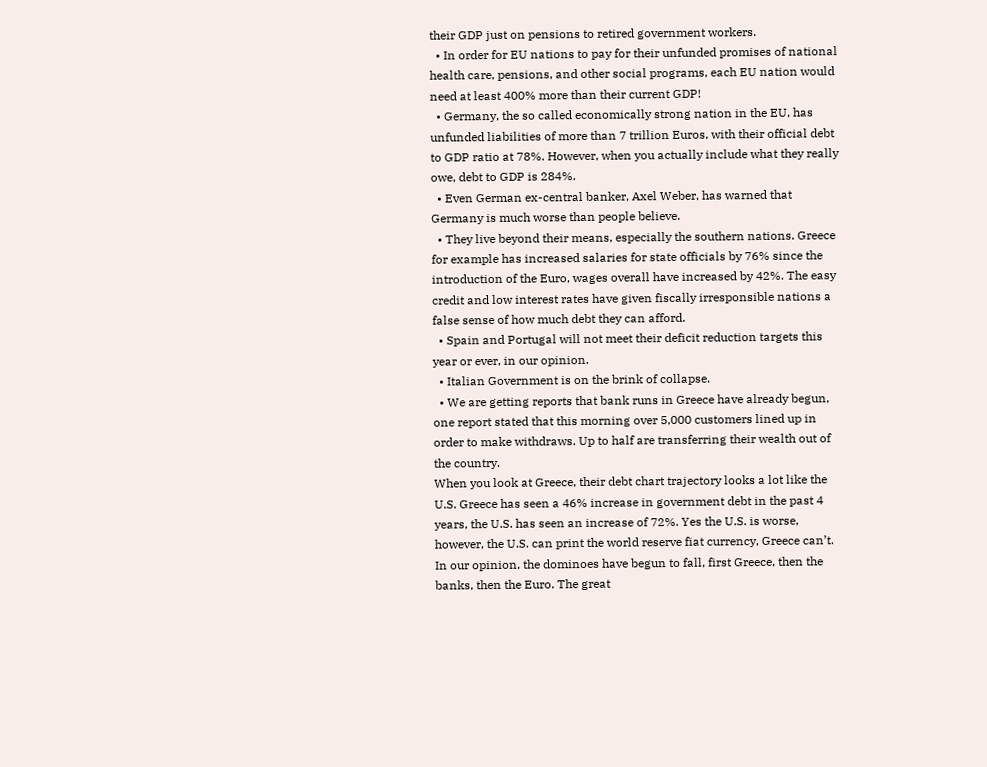their GDP just on pensions to retired government workers.
  • In order for EU nations to pay for their unfunded promises of national health care, pensions, and other social programs, each EU nation would need at least 400% more than their current GDP!
  • Germany, the so called economically strong nation in the EU, has unfunded liabilities of more than 7 trillion Euros, with their official debt to GDP ratio at 78%. However, when you actually include what they really owe, debt to GDP is 284%.
  • Even German ex-central banker, Axel Weber, has warned that Germany is much worse than people believe.
  • They live beyond their means, especially the southern nations. Greece for example has increased salaries for state officials by 76% since the introduction of the Euro, wages overall have increased by 42%. The easy credit and low interest rates have given fiscally irresponsible nations a false sense of how much debt they can afford.
  • Spain and Portugal will not meet their deficit reduction targets this year or ever, in our opinion.
  • Italian Government is on the brink of collapse.
  • We are getting reports that bank runs in Greece have already begun, one report stated that this morning over 5,000 customers lined up in order to make withdraws. Up to half are transferring their wealth out of the country.
When you look at Greece, their debt chart trajectory looks a lot like the U.S. Greece has seen a 46% increase in government debt in the past 4 years, the U.S. has seen an increase of 72%. Yes the U.S. is worse, however, the U.S. can print the world reserve fiat currency, Greece can’t.
In our opinion, the dominoes have begun to fall, first Greece, then the banks, then the Euro. The great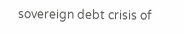sovereign debt crisis of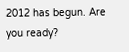2012 has begun. Are you ready?